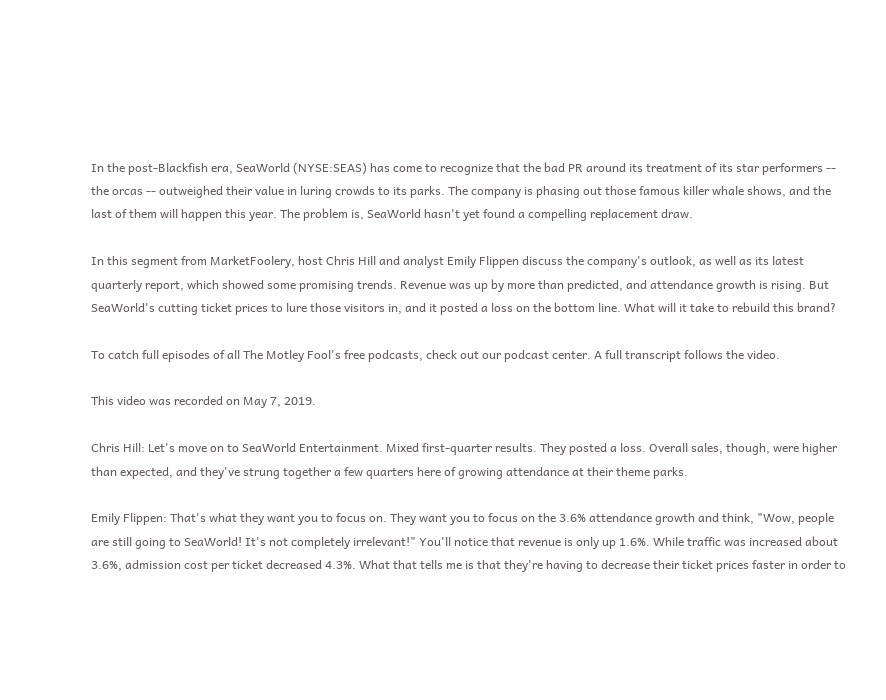In the post-Blackfish era, SeaWorld (NYSE:SEAS) has come to recognize that the bad PR around its treatment of its star performers -- the orcas -- outweighed their value in luring crowds to its parks. The company is phasing out those famous killer whale shows, and the last of them will happen this year. The problem is, SeaWorld hasn't yet found a compelling replacement draw.

In this segment from MarketFoolery, host Chris Hill and analyst Emily Flippen discuss the company's outlook, as well as its latest quarterly report, which showed some promising trends. Revenue was up by more than predicted, and attendance growth is rising. But SeaWorld's cutting ticket prices to lure those visitors in, and it posted a loss on the bottom line. What will it take to rebuild this brand?

To catch full episodes of all The Motley Fool's free podcasts, check out our podcast center. A full transcript follows the video.

This video was recorded on May 7, 2019.

Chris Hill: Let's move on to SeaWorld Entertainment. Mixed first-quarter results. They posted a loss. Overall sales, though, were higher than expected, and they've strung together a few quarters here of growing attendance at their theme parks.

Emily Flippen: That's what they want you to focus on. They want you to focus on the 3.6% attendance growth and think, "Wow, people are still going to SeaWorld! It's not completely irrelevant!" You'll notice that revenue is only up 1.6%. While traffic was increased about 3.6%, admission cost per ticket decreased 4.3%. What that tells me is that they're having to decrease their ticket prices faster in order to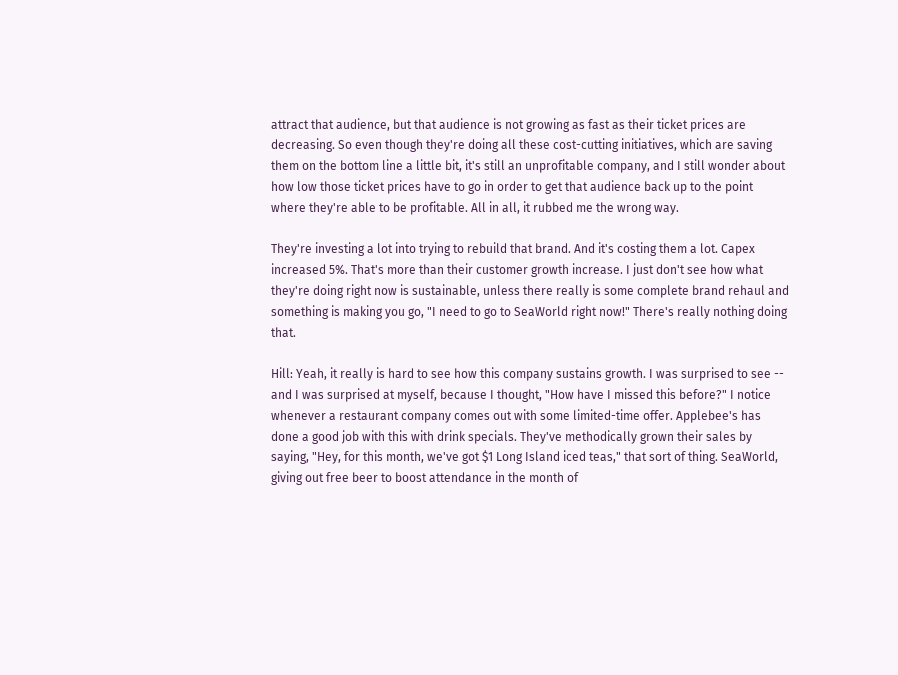attract that audience, but that audience is not growing as fast as their ticket prices are decreasing. So even though they're doing all these cost-cutting initiatives, which are saving them on the bottom line a little bit, it's still an unprofitable company, and I still wonder about how low those ticket prices have to go in order to get that audience back up to the point where they're able to be profitable. All in all, it rubbed me the wrong way.

They're investing a lot into trying to rebuild that brand. And it's costing them a lot. Capex increased 5%. That's more than their customer growth increase. I just don't see how what they're doing right now is sustainable, unless there really is some complete brand rehaul and something is making you go, "I need to go to SeaWorld right now!" There's really nothing doing that.

Hill: Yeah, it really is hard to see how this company sustains growth. I was surprised to see -- and I was surprised at myself, because I thought, "How have I missed this before?" I notice whenever a restaurant company comes out with some limited-time offer. Applebee's has done a good job with this with drink specials. They've methodically grown their sales by saying, "Hey, for this month, we've got $1 Long Island iced teas," that sort of thing. SeaWorld, giving out free beer to boost attendance in the month of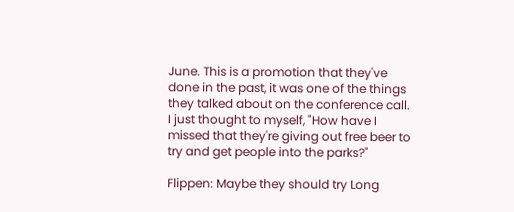June. This is a promotion that they've done in the past, it was one of the things they talked about on the conference call. I just thought to myself, "How have I missed that they're giving out free beer to try and get people into the parks?"

Flippen: Maybe they should try Long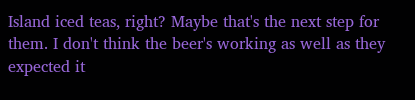Island iced teas, right? Maybe that's the next step for them. I don't think the beer's working as well as they expected it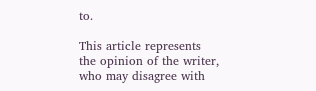to.

This article represents the opinion of the writer, who may disagree with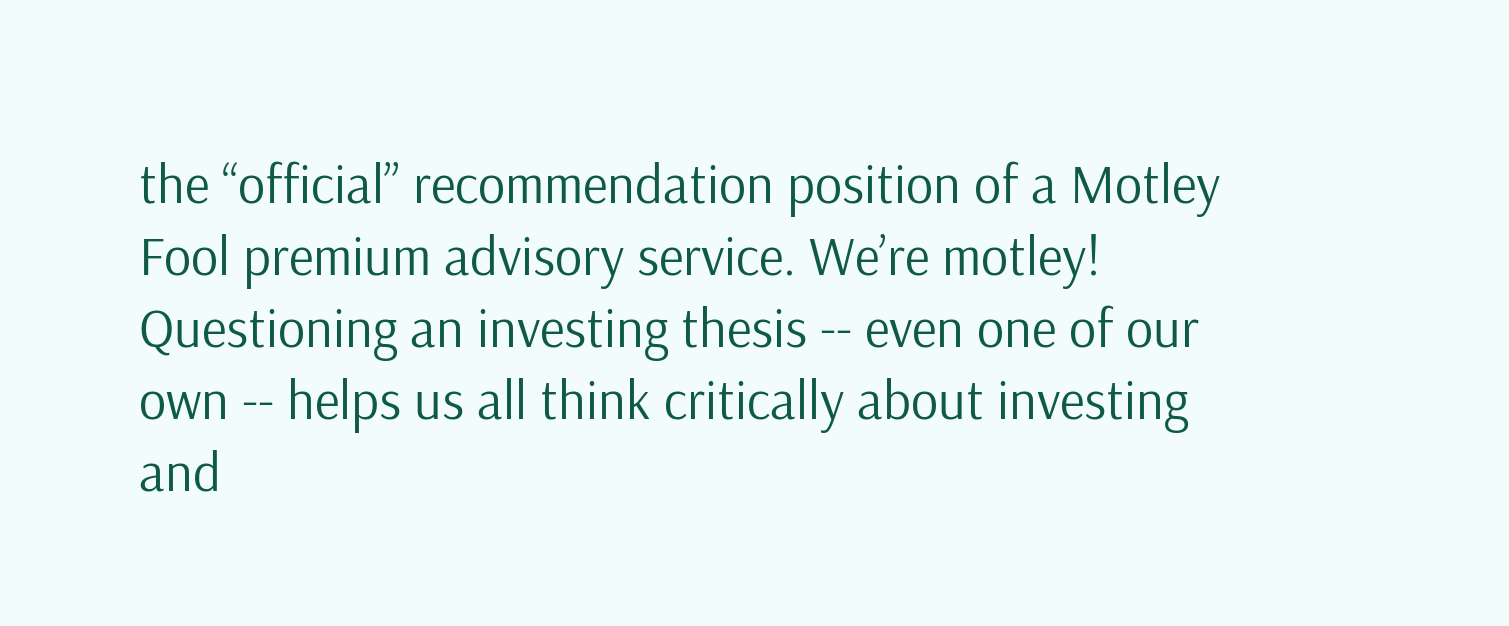the “official” recommendation position of a Motley Fool premium advisory service. We’re motley! Questioning an investing thesis -- even one of our own -- helps us all think critically about investing and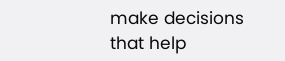make decisions that help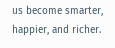us become smarter, happier, and richer.